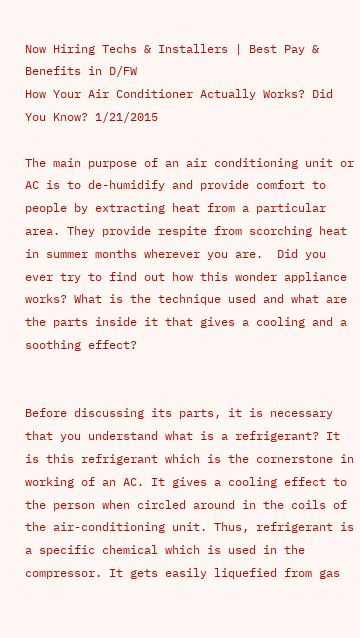Now Hiring Techs & Installers | Best Pay & Benefits in D/FW
How Your Air Conditioner Actually Works? Did You Know? 1/21/2015

The main purpose of an air conditioning unit or AC is to de-humidify and provide comfort to people by extracting heat from a particular area. They provide respite from scorching heat in summer months wherever you are.  Did you ever try to find out how this wonder appliance works? What is the technique used and what are the parts inside it that gives a cooling and a soothing effect?


Before discussing its parts, it is necessary that you understand what is a refrigerant? It is this refrigerant which is the cornerstone in working of an AC. It gives a cooling effect to the person when circled around in the coils of the air-conditioning unit. Thus, refrigerant is a specific chemical which is used in the compressor. It gets easily liquefied from gas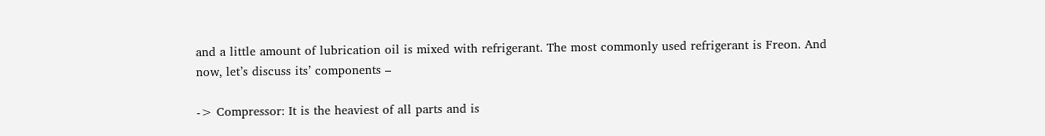and a little amount of lubrication oil is mixed with refrigerant. The most commonly used refrigerant is Freon. And now, let’s discuss its’ components –

-> Compressor: It is the heaviest of all parts and is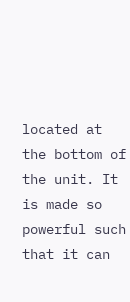located at the bottom of the unit. It is made so powerful such that it can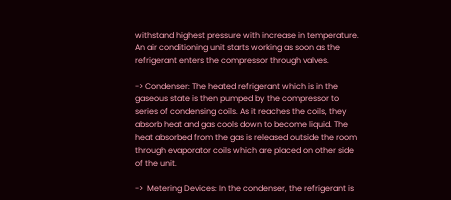withstand highest pressure with increase in temperature. An air conditioning unit starts working as soon as the refrigerant enters the compressor through valves.

-> Condenser: The heated refrigerant which is in the gaseous state is then pumped by the compressor to series of condensing coils. As it reaches the coils, they absorb heat and gas cools down to become liquid. The heat absorbed from the gas is released outside the room through evaporator coils which are placed on other side of the unit.

->  Metering Devices: In the condenser, the refrigerant is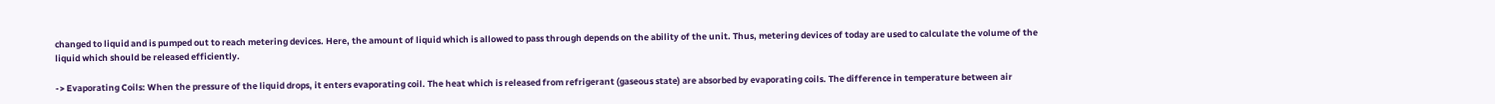changed to liquid and is pumped out to reach metering devices. Here, the amount of liquid which is allowed to pass through depends on the ability of the unit. Thus, metering devices of today are used to calculate the volume of the liquid which should be released efficiently.

-> Evaporating Coils: When the pressure of the liquid drops, it enters evaporating coil. The heat which is released from refrigerant (gaseous state) are absorbed by evaporating coils. The difference in temperature between air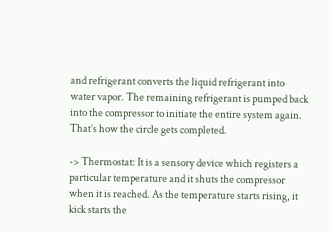and refrigerant converts the liquid refrigerant into water vapor. The remaining refrigerant is pumped back into the compressor to initiate the entire system again. That’s how the circle gets completed.

-> Thermostat: It is a sensory device which registers a particular temperature and it shuts the compressor when it is reached. As the temperature starts rising, it kick starts the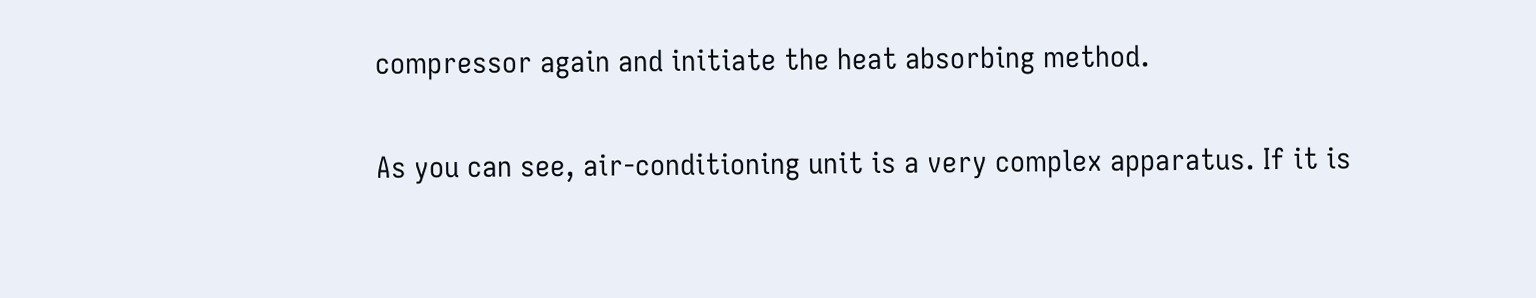compressor again and initiate the heat absorbing method.

As you can see, air-conditioning unit is a very complex apparatus. If it is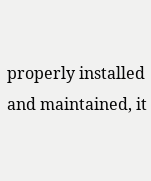properly installed and maintained, it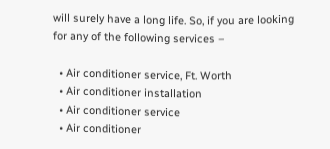will surely have a long life. So, if you are looking for any of the following services –

  • Air conditioner service, Ft. Worth
  • Air conditioner installation
  • Air conditioner service
  • Air conditioner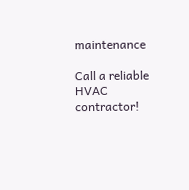maintenance

Call a reliable HVAC contractor!